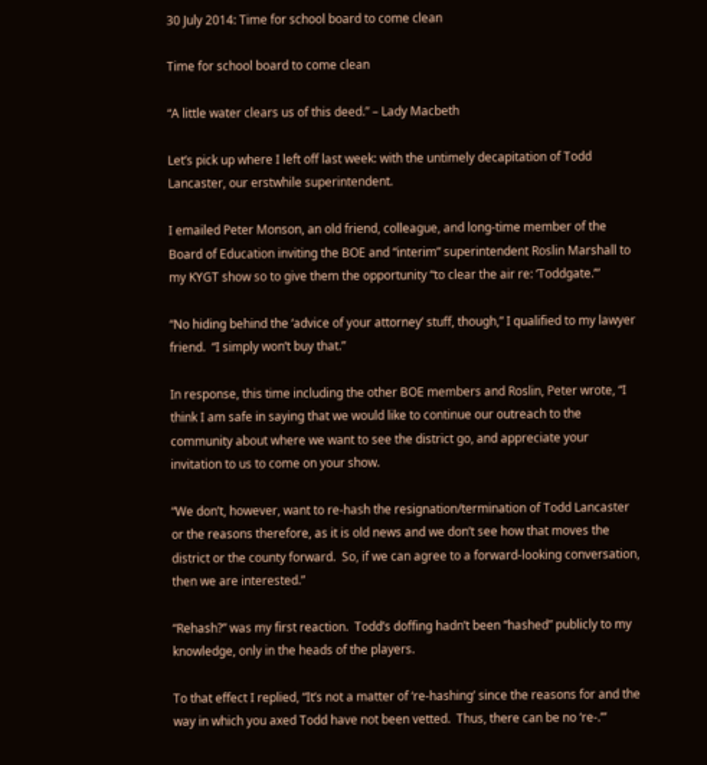30 July 2014: Time for school board to come clean

Time for school board to come clean

“A little water clears us of this deed.” – Lady Macbeth

Let’s pick up where I left off last week: with the untimely decapitation of Todd Lancaster, our erstwhile superintendent.

I emailed Peter Monson, an old friend, colleague, and long-time member of the Board of Education inviting the BOE and “interim” superintendent Roslin Marshall to my KYGT show so to give them the opportunity “to clear the air re: ‘Toddgate.’”

“No hiding behind the ‘advice of your attorney’ stuff, though,” I qualified to my lawyer friend.  “I simply won’t buy that.”

In response, this time including the other BOE members and Roslin, Peter wrote, “I think I am safe in saying that we would like to continue our outreach to the community about where we want to see the district go, and appreciate your invitation to us to come on your show.

“We don’t, however, want to re-hash the resignation/termination of Todd Lancaster or the reasons therefore, as it is old news and we don’t see how that moves the district or the county forward.  So, if we can agree to a forward-looking conversation, then we are interested.”

“Rehash?” was my first reaction.  Todd’s doffing hadn’t been “hashed” publicly to my knowledge, only in the heads of the players.

To that effect I replied, “It’s not a matter of ‘re-hashing’ since the reasons for and the way in which you axed Todd have not been vetted.  Thus, there can be no ‘re-.’”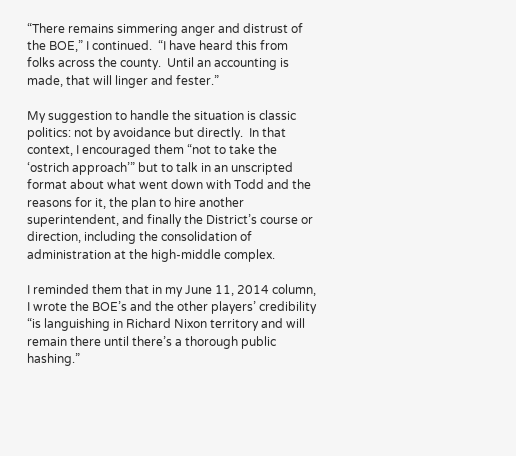“There remains simmering anger and distrust of the BOE,” I continued.  “I have heard this from folks across the county.  Until an accounting is made, that will linger and fester.”

My suggestion to handle the situation is classic politics: not by avoidance but directly.  In that context, I encouraged them “not to take the ‘ostrich approach’” but to talk in an unscripted format about what went down with Todd and the reasons for it, the plan to hire another superintendent, and finally the District’s course or direction, including the consolidation of administration at the high-middle complex.

I reminded them that in my June 11, 2014 column, I wrote the BOE’s and the other players’ credibility “is languishing in Richard Nixon territory and will remain there until there’s a thorough public hashing.”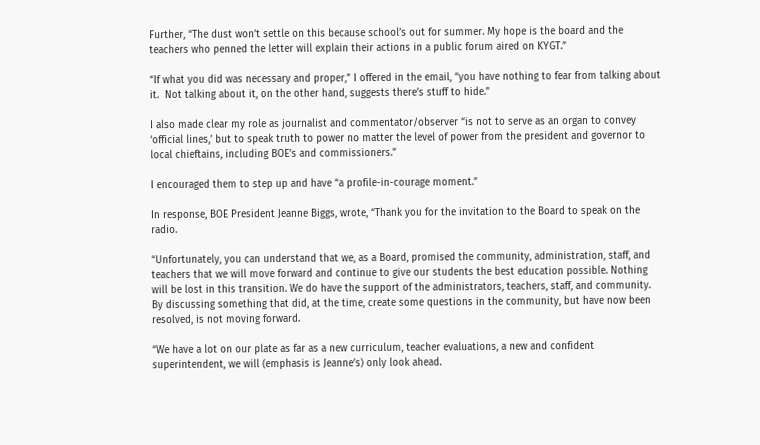Further, “The dust won’t settle on this because school’s out for summer. My hope is the board and the teachers who penned the letter will explain their actions in a public forum aired on KYGT.”

“If what you did was necessary and proper,” I offered in the email, “you have nothing to fear from talking about it.  Not talking about it, on the other hand, suggests there’s stuff to hide.”

I also made clear my role as journalist and commentator/observer “is not to serve as an organ to convey ‘official lines,’ but to speak truth to power no matter the level of power from the president and governor to local chieftains, including BOE’s and commissioners.”

I encouraged them to step up and have “a profile-in-courage moment.”

In response, BOE President Jeanne Biggs, wrote, “Thank you for the invitation to the Board to speak on the radio.

“Unfortunately, you can understand that we, as a Board, promised the community, administration, staff, and teachers that we will move forward and continue to give our students the best education possible. Nothing will be lost in this transition. We do have the support of the administrators, teachers, staff, and community.  By discussing something that did, at the time, create some questions in the community, but have now been resolved, is not moving forward.

“We have a lot on our plate as far as a new curriculum, teacher evaluations, a new and confident superintendent, we will (emphasis is Jeanne’s) only look ahead.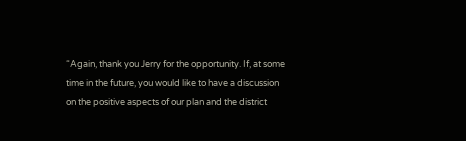“Again, thank you Jerry for the opportunity. If, at some time in the future, you would like to have a discussion on the positive aspects of our plan and the district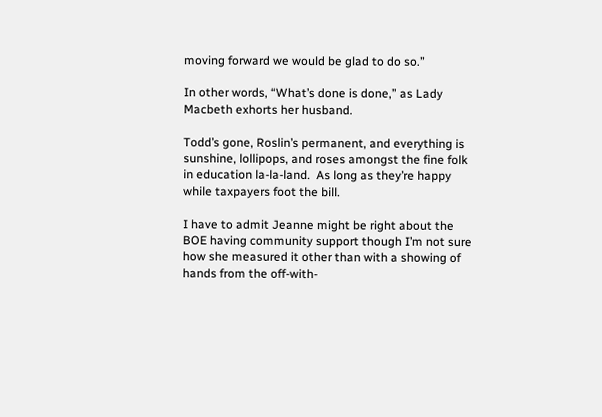moving forward we would be glad to do so.”

In other words, “What’s done is done,” as Lady Macbeth exhorts her husband.

Todd’s gone, Roslin’s permanent, and everything is sunshine, lollipops, and roses amongst the fine folk in education la-la-land.  As long as they’re happy while taxpayers foot the bill.

I have to admit Jeanne might be right about the BOE having community support though I’m not sure how she measured it other than with a showing of hands from the off-with-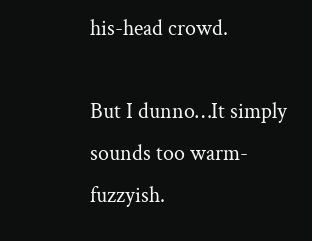his-head crowd.

But I dunno…It simply sounds too warm-fuzzyish.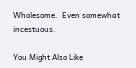Wholesome.  Even somewhat incestuous.

You Might Also Like